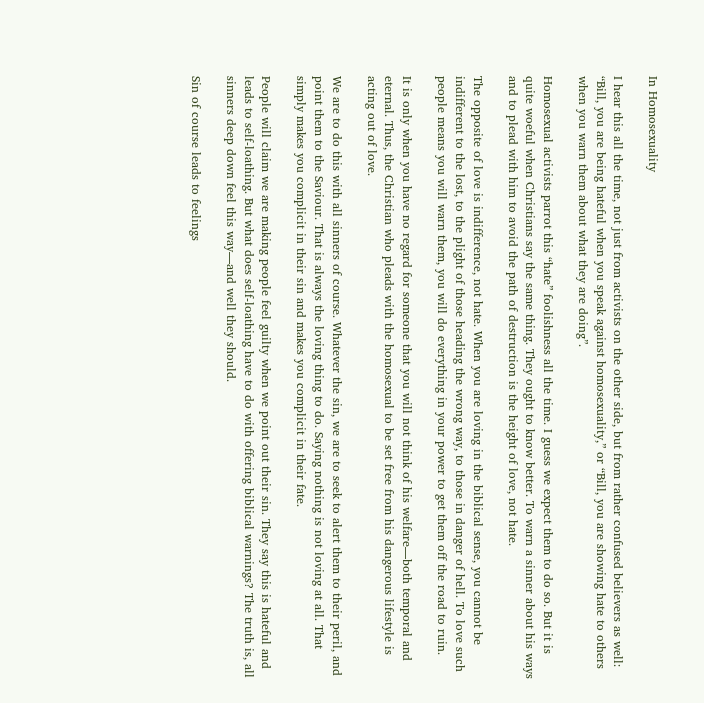In Homosexuality

I hear this all the time, not just from activists on the other side, but from rather confused believers as well: “Bill, you are being hateful when you speak against homosexuality,” or “Bill, you are showing hate to others when you warn them about what they are doing”.

Homosexual activists parrot this “hate” foolishness all the time. I guess we expect them to do so. But it is quite woeful when Christians say the same thing. They ought to know better. To warn a sinner about his ways and to plead with him to avoid the path of destruction is the height of love, not hate.

The opposite of love is indifference, not hate. When you are loving in the biblical sense, you cannot be indifferent to the lost, to the plight of those heading the wrong way, to those in danger of hell. To love such people means you will warn them, you will do everything in your power to get them off the road to ruin.

It is only when you have no regard for someone that you will not think of his welfare—both temporal and eternal. Thus, the Christian who pleads with the homosexual to be set free from his dangerous lifestyle is acting out of love.

We are to do this with all sinners of course. Whatever the sin, we are to seek to alert them to their peril, and point them to the Saviour. That is always the loving thing to do. Saying nothing is not loving at all. That simply makes you complicit in their sin and makes you complicit in their fate.

People will claim we are making people feel guilty when we point out their sin. They say this is hateful and leads to self-loathing. But what does self-loathing have to do with offering biblical warnings? The truth is, all sinners deep down feel this way—and well they should.

Sin of course leads to feelings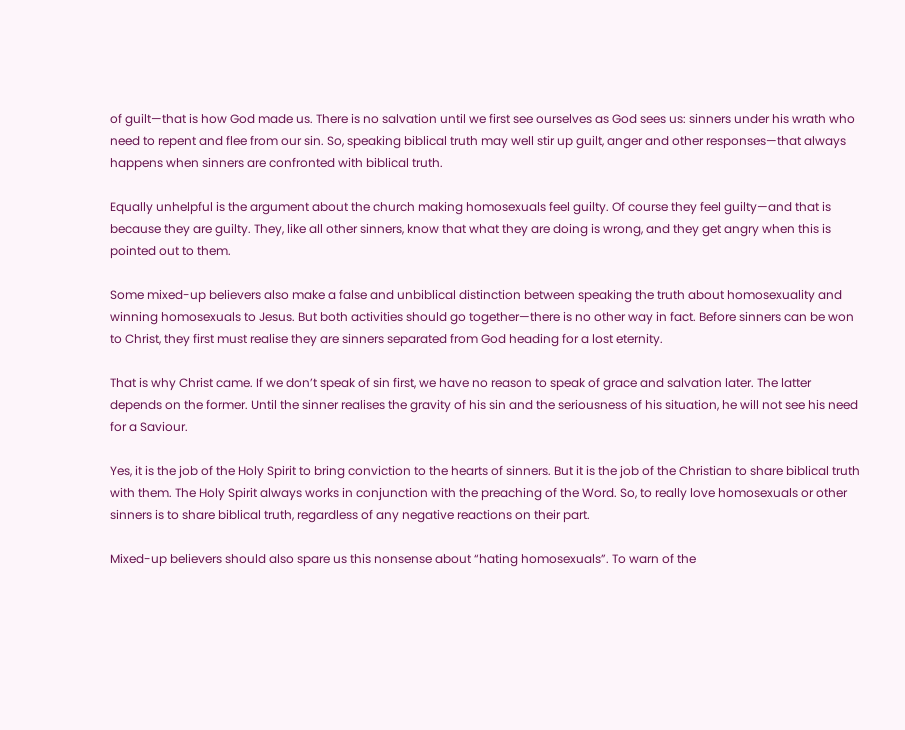of guilt—that is how God made us. There is no salvation until we first see ourselves as God sees us: sinners under his wrath who need to repent and flee from our sin. So, speaking biblical truth may well stir up guilt, anger and other responses—that always happens when sinners are confronted with biblical truth.

Equally unhelpful is the argument about the church making homosexuals feel guilty. Of course they feel guilty—and that is because they are guilty. They, like all other sinners, know that what they are doing is wrong, and they get angry when this is pointed out to them.

Some mixed-up believers also make a false and unbiblical distinction between speaking the truth about homosexuality and winning homosexuals to Jesus. But both activities should go together—there is no other way in fact. Before sinners can be won to Christ, they first must realise they are sinners separated from God heading for a lost eternity.

That is why Christ came. If we don’t speak of sin first, we have no reason to speak of grace and salvation later. The latter depends on the former. Until the sinner realises the gravity of his sin and the seriousness of his situation, he will not see his need for a Saviour.

Yes, it is the job of the Holy Spirit to bring conviction to the hearts of sinners. But it is the job of the Christian to share biblical truth with them. The Holy Spirit always works in conjunction with the preaching of the Word. So, to really love homosexuals or other sinners is to share biblical truth, regardless of any negative reactions on their part.

Mixed-up believers should also spare us this nonsense about “hating homosexuals”. To warn of the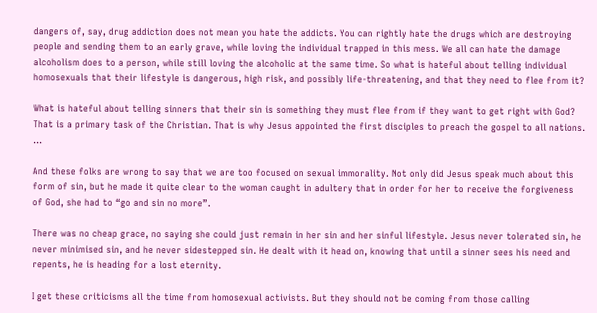dangers of, say, drug addiction does not mean you hate the addicts. You can rightly hate the drugs which are destroying people and sending them to an early grave, while loving the individual trapped in this mess. We all can hate the damage alcoholism does to a person, while still loving the alcoholic at the same time. So what is hateful about telling individual homosexuals that their lifestyle is dangerous, high risk, and possibly life-threatening, and that they need to flee from it?

What is hateful about telling sinners that their sin is something they must flee from if they want to get right with God? That is a primary task of the Christian. That is why Jesus appointed the first disciples to preach the gospel to all nations. …

And these folks are wrong to say that we are too focused on sexual immorality. Not only did Jesus speak much about this form of sin, but he made it quite clear to the woman caught in adultery that in order for her to receive the forgiveness of God, she had to “go and sin no more”.

There was no cheap grace, no saying she could just remain in her sin and her sinful lifestyle. Jesus never tolerated sin, he never minimised sin, and he never sidestepped sin. He dealt with it head on, knowing that until a sinner sees his need and repents, he is heading for a lost eternity.

I get these criticisms all the time from homosexual activists. But they should not be coming from those calling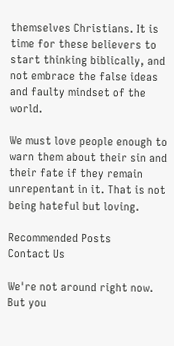themselves Christians. It is time for these believers to start thinking biblically, and not embrace the false ideas and faulty mindset of the world.

We must love people enough to warn them about their sin and their fate if they remain unrepentant in it. That is not being hateful but loving.

Recommended Posts
Contact Us

We're not around right now. But you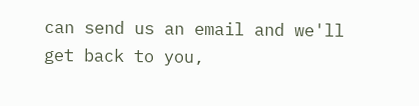can send us an email and we'll get back to you,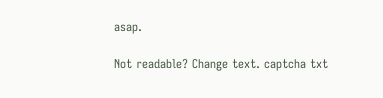asap.

Not readable? Change text. captcha txt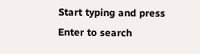Start typing and press Enter to search